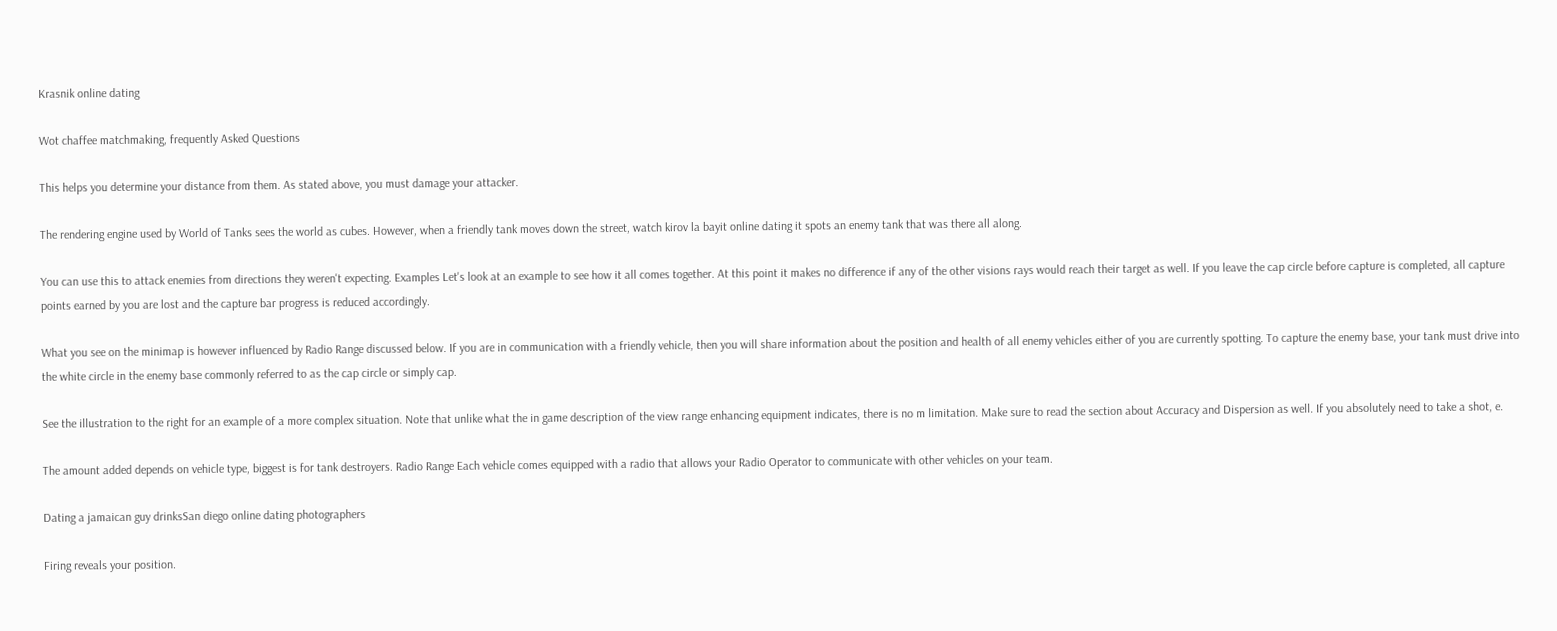Krasnik online dating

Wot chaffee matchmaking, frequently Asked Questions

This helps you determine your distance from them. As stated above, you must damage your attacker.

The rendering engine used by World of Tanks sees the world as cubes. However, when a friendly tank moves down the street, watch kirov la bayit online dating it spots an enemy tank that was there all along.

You can use this to attack enemies from directions they weren't expecting. Examples Let's look at an example to see how it all comes together. At this point it makes no difference if any of the other visions rays would reach their target as well. If you leave the cap circle before capture is completed, all capture points earned by you are lost and the capture bar progress is reduced accordingly.

What you see on the minimap is however influenced by Radio Range discussed below. If you are in communication with a friendly vehicle, then you will share information about the position and health of all enemy vehicles either of you are currently spotting. To capture the enemy base, your tank must drive into the white circle in the enemy base commonly referred to as the cap circle or simply cap.

See the illustration to the right for an example of a more complex situation. Note that unlike what the in game description of the view range enhancing equipment indicates, there is no m limitation. Make sure to read the section about Accuracy and Dispersion as well. If you absolutely need to take a shot, e.

The amount added depends on vehicle type, biggest is for tank destroyers. Radio Range Each vehicle comes equipped with a radio that allows your Radio Operator to communicate with other vehicles on your team.

Dating a jamaican guy drinksSan diego online dating photographers

Firing reveals your position.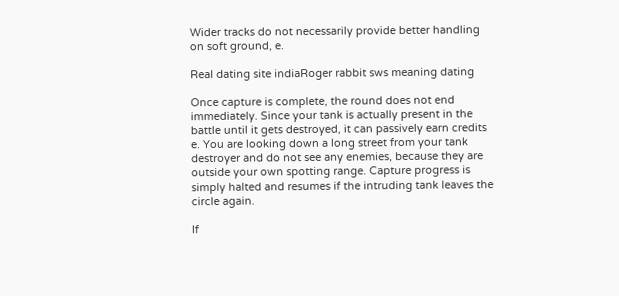Wider tracks do not necessarily provide better handling on soft ground, e.

Real dating site indiaRoger rabbit sws meaning dating

Once capture is complete, the round does not end immediately. Since your tank is actually present in the battle until it gets destroyed, it can passively earn credits e. You are looking down a long street from your tank destroyer and do not see any enemies, because they are outside your own spotting range. Capture progress is simply halted and resumes if the intruding tank leaves the circle again.

If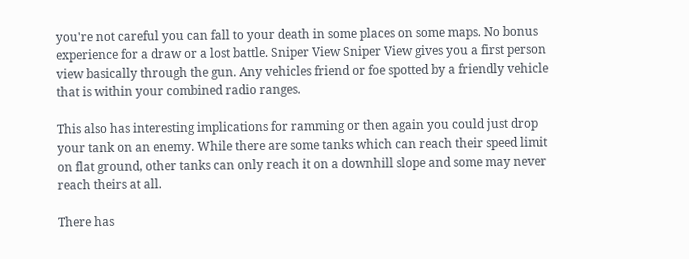you're not careful you can fall to your death in some places on some maps. No bonus experience for a draw or a lost battle. Sniper View Sniper View gives you a first person view basically through the gun. Any vehicles friend or foe spotted by a friendly vehicle that is within your combined radio ranges.

This also has interesting implications for ramming or then again you could just drop your tank on an enemy. While there are some tanks which can reach their speed limit on flat ground, other tanks can only reach it on a downhill slope and some may never reach theirs at all.

There has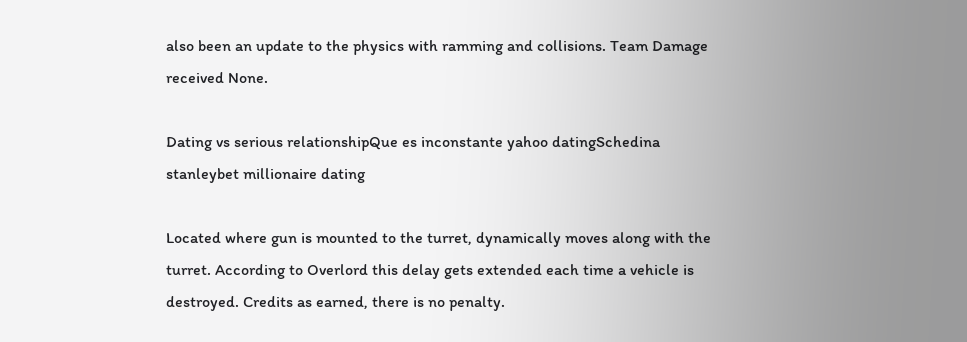also been an update to the physics with ramming and collisions. Team Damage received None.

Dating vs serious relationshipQue es inconstante yahoo datingSchedina stanleybet millionaire dating

Located where gun is mounted to the turret, dynamically moves along with the turret. According to Overlord this delay gets extended each time a vehicle is destroyed. Credits as earned, there is no penalty.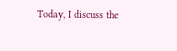Today, I discuss the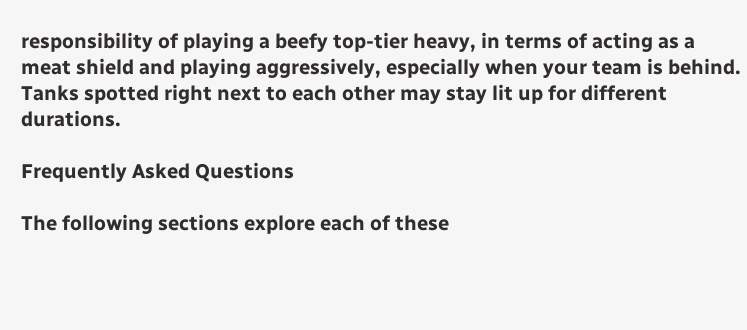responsibility of playing a beefy top-tier heavy, in terms of acting as a meat shield and playing aggressively, especially when your team is behind. Tanks spotted right next to each other may stay lit up for different durations.

Frequently Asked Questions

The following sections explore each of these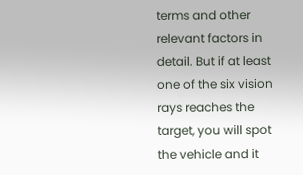terms and other relevant factors in detail. But if at least one of the six vision rays reaches the target, you will spot the vehicle and it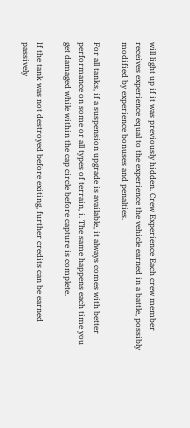will light up if it was previously hidden. Crew Experience Each crew member receives experience equal to the experience the vehicle earned in a battle, possibly modified by experience bonuses and penalties.

For all tanks, if a suspension upgrade is available, it always comes with better performance on some or all types of terrain, i. The same happens each time you get damaged while within the cap circle before capture is complete.

If the tank was not destroyed before exiting, further credits can be earned passively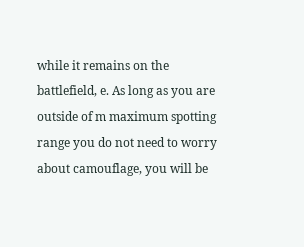while it remains on the battlefield, e. As long as you are outside of m maximum spotting range you do not need to worry about camouflage, you will be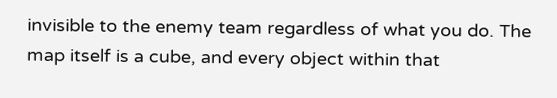invisible to the enemy team regardless of what you do. The map itself is a cube, and every object within that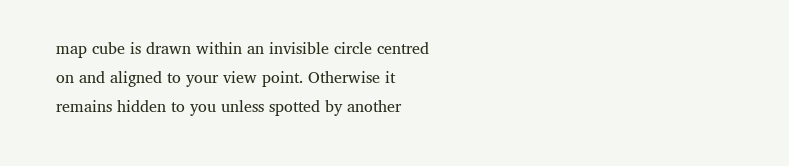map cube is drawn within an invisible circle centred on and aligned to your view point. Otherwise it remains hidden to you unless spotted by another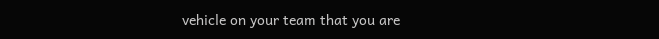vehicle on your team that you are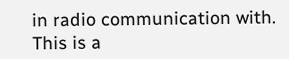in radio communication with. This is a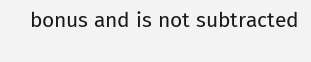bonus and is not subtracted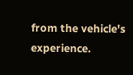from the vehicle's experience.